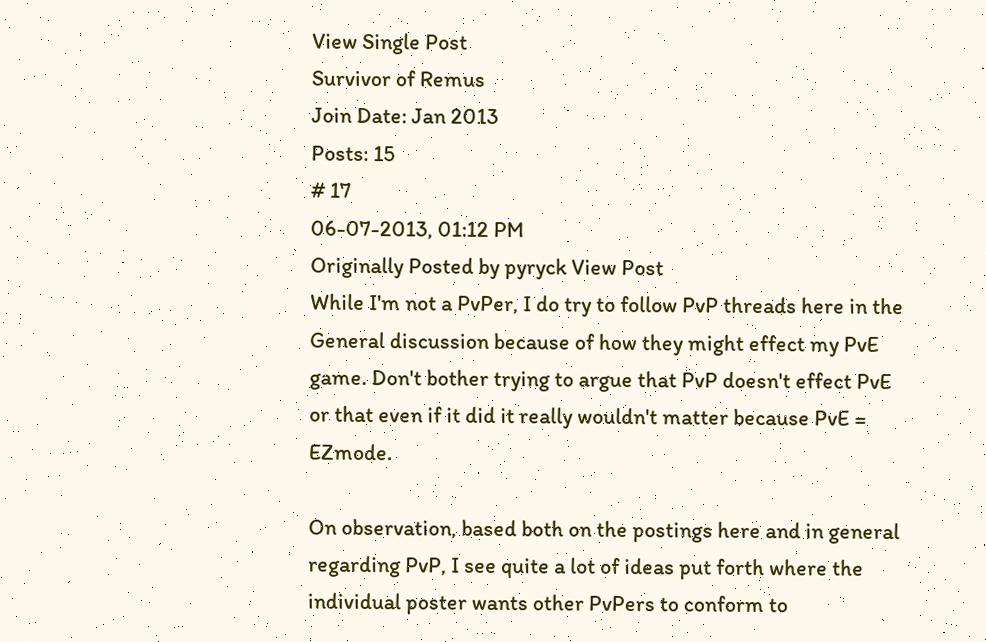View Single Post
Survivor of Remus
Join Date: Jan 2013
Posts: 15
# 17
06-07-2013, 01:12 PM
Originally Posted by pyryck View Post
While I'm not a PvPer, I do try to follow PvP threads here in the General discussion because of how they might effect my PvE game. Don't bother trying to argue that PvP doesn't effect PvE or that even if it did it really wouldn't matter because PvE = EZmode.

On observation, based both on the postings here and in general regarding PvP, I see quite a lot of ideas put forth where the individual poster wants other PvPers to conform to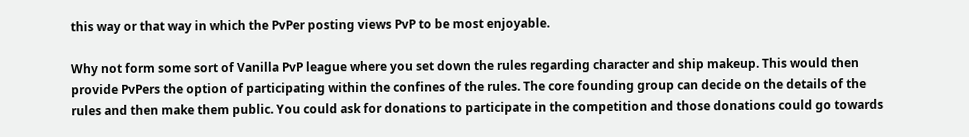this way or that way in which the PvPer posting views PvP to be most enjoyable.

Why not form some sort of Vanilla PvP league where you set down the rules regarding character and ship makeup. This would then provide PvPers the option of participating within the confines of the rules. The core founding group can decide on the details of the rules and then make them public. You could ask for donations to participate in the competition and those donations could go towards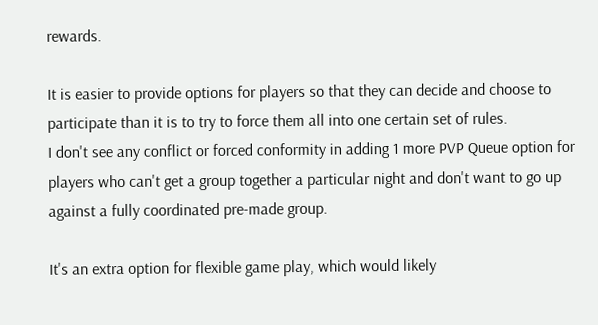rewards.

It is easier to provide options for players so that they can decide and choose to participate than it is to try to force them all into one certain set of rules.
I don't see any conflict or forced conformity in adding 1 more PVP Queue option for players who can't get a group together a particular night and don't want to go up against a fully coordinated pre-made group.

It's an extra option for flexible game play, which would likely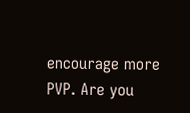encourage more PVP. Are you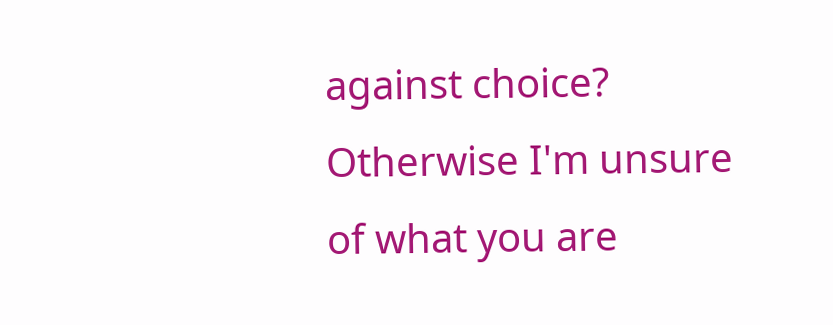against choice? Otherwise I'm unsure of what you are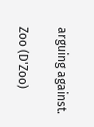arguing against.

Zoo (D'Zoo)